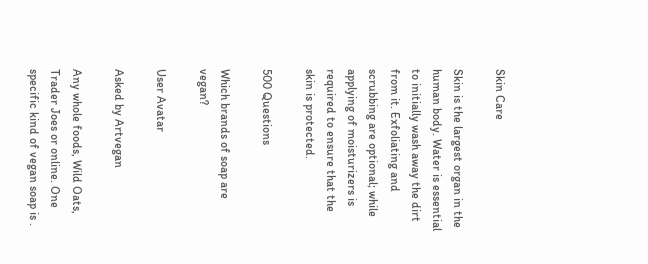Skin Care

Skin is the largest organ in the human body. Water is essential to initially wash away the dirt from it. Exfoliating and scrubbing are optional; while applying of moisturizers is required to ensure that the skin is protected.

500 Questions

Which brands of soap are vegan?

User Avatar

Asked by Artvegan

Any whole foods, Wild Oats, Trader Joes or online. One specific kind of vegan soap is .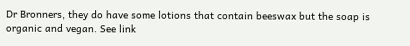Dr Bronners, they do have some lotions that contain beeswax but the soap is organic and vegan. See link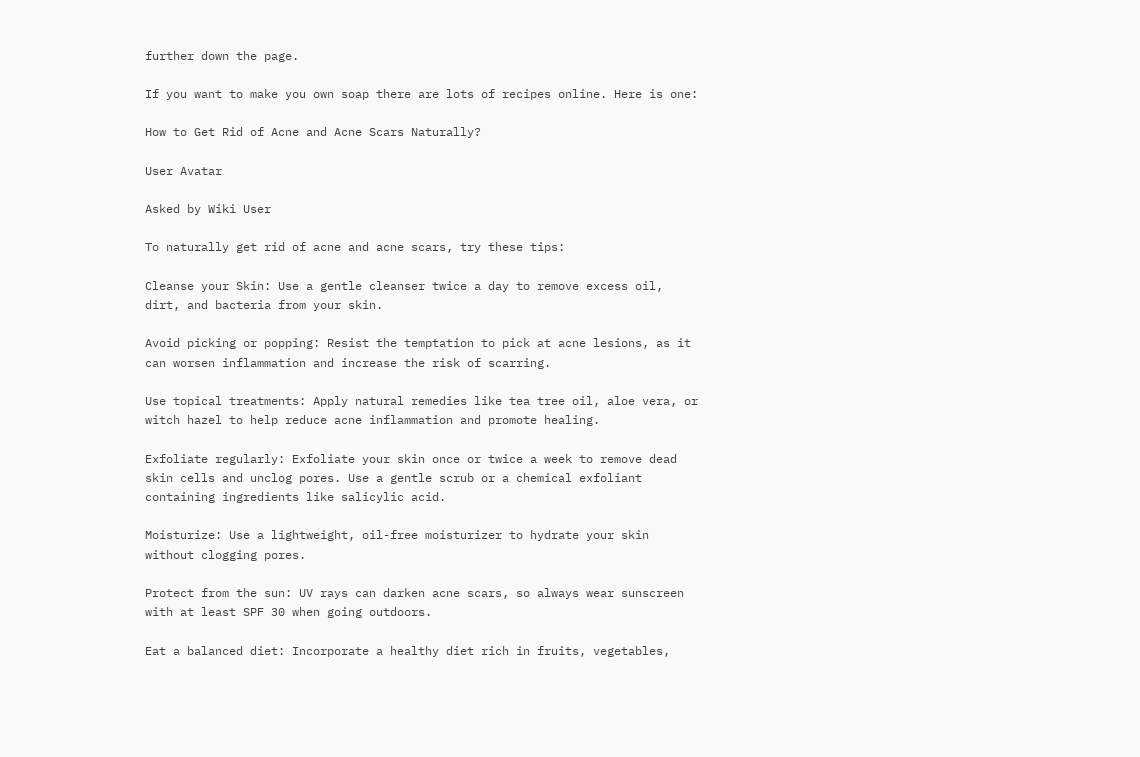further down the page.

If you want to make you own soap there are lots of recipes online. Here is one:

How to Get Rid of Acne and Acne Scars Naturally?

User Avatar

Asked by Wiki User

To naturally get rid of acne and acne scars, try these tips:

Cleanse your Skin: Use a gentle cleanser twice a day to remove excess oil, dirt, and bacteria from your skin.

Avoid picking or popping: Resist the temptation to pick at acne lesions, as it can worsen inflammation and increase the risk of scarring.

Use topical treatments: Apply natural remedies like tea tree oil, aloe vera, or witch hazel to help reduce acne inflammation and promote healing.

Exfoliate regularly: Exfoliate your skin once or twice a week to remove dead skin cells and unclog pores. Use a gentle scrub or a chemical exfoliant containing ingredients like salicylic acid.

Moisturize: Use a lightweight, oil-free moisturizer to hydrate your skin without clogging pores.

Protect from the sun: UV rays can darken acne scars, so always wear sunscreen with at least SPF 30 when going outdoors.

Eat a balanced diet: Incorporate a healthy diet rich in fruits, vegetables,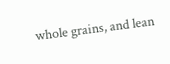whole grains, and lean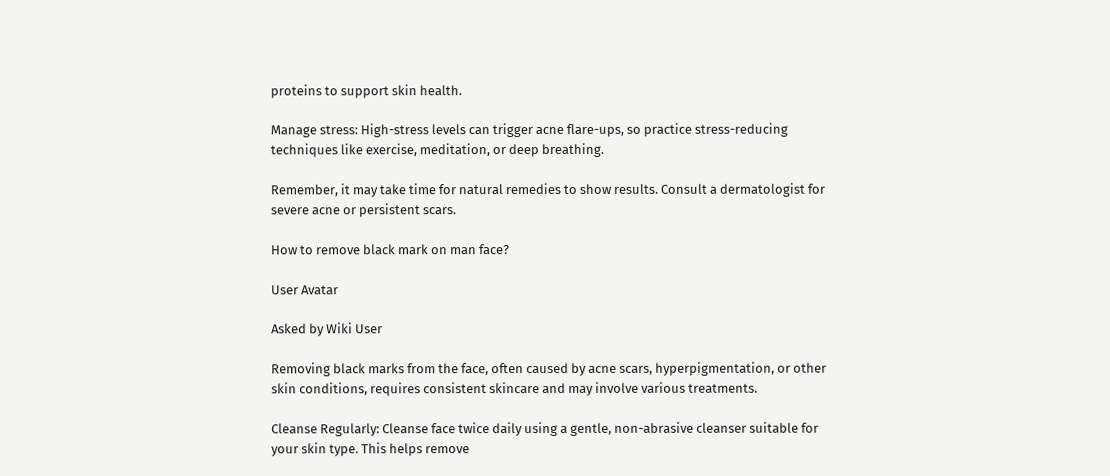proteins to support skin health.

Manage stress: High-stress levels can trigger acne flare-ups, so practice stress-reducing techniques like exercise, meditation, or deep breathing.

Remember, it may take time for natural remedies to show results. Consult a dermatologist for severe acne or persistent scars.

How to remove black mark on man face?

User Avatar

Asked by Wiki User

Removing black marks from the face, often caused by acne scars, hyperpigmentation, or other skin conditions, requires consistent skincare and may involve various treatments.

Cleanse Regularly: Cleanse face twice daily using a gentle, non-abrasive cleanser suitable for your skin type. This helps remove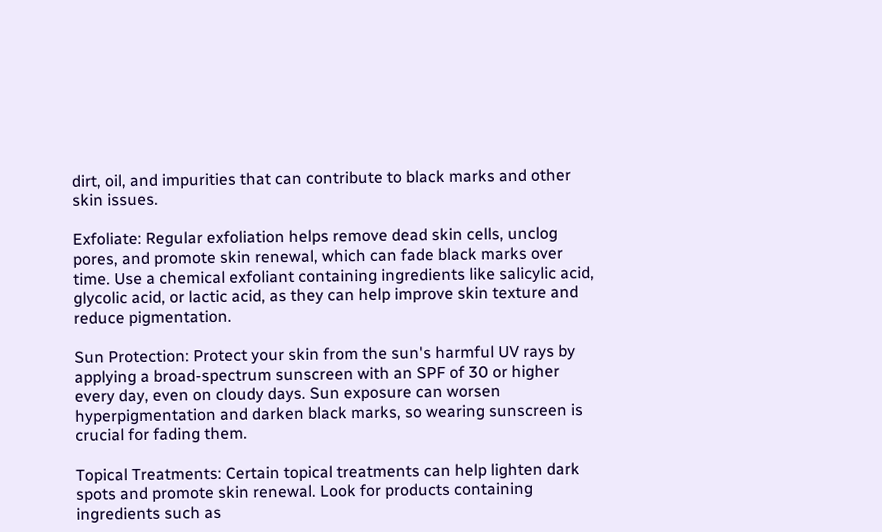dirt, oil, and impurities that can contribute to black marks and other skin issues.

Exfoliate: Regular exfoliation helps remove dead skin cells, unclog pores, and promote skin renewal, which can fade black marks over time. Use a chemical exfoliant containing ingredients like salicylic acid, glycolic acid, or lactic acid, as they can help improve skin texture and reduce pigmentation.

Sun Protection: Protect your skin from the sun's harmful UV rays by applying a broad-spectrum sunscreen with an SPF of 30 or higher every day, even on cloudy days. Sun exposure can worsen hyperpigmentation and darken black marks, so wearing sunscreen is crucial for fading them.

Topical Treatments: Certain topical treatments can help lighten dark spots and promote skin renewal. Look for products containing ingredients such as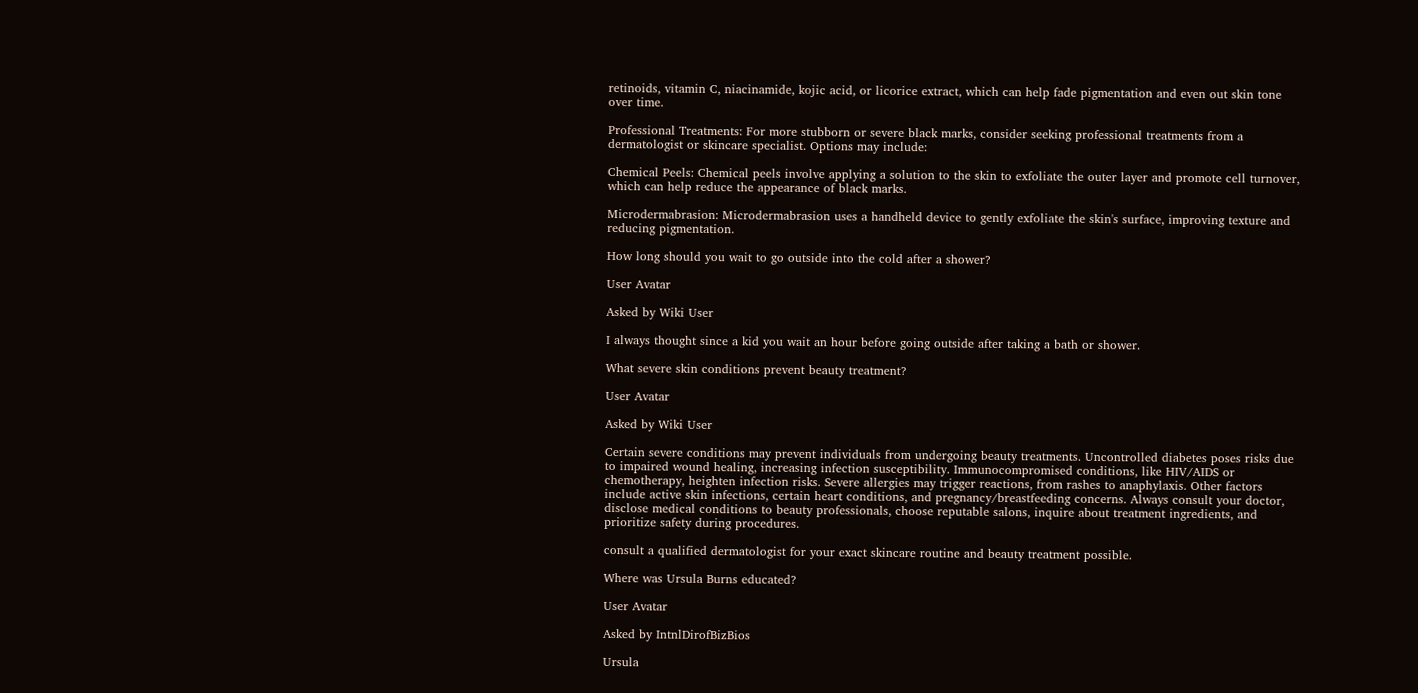retinoids, vitamin C, niacinamide, kojic acid, or licorice extract, which can help fade pigmentation and even out skin tone over time.

Professional Treatments: For more stubborn or severe black marks, consider seeking professional treatments from a dermatologist or skincare specialist. Options may include:

Chemical Peels: Chemical peels involve applying a solution to the skin to exfoliate the outer layer and promote cell turnover, which can help reduce the appearance of black marks.

Microdermabrasion: Microdermabrasion uses a handheld device to gently exfoliate the skin's surface, improving texture and reducing pigmentation.

How long should you wait to go outside into the cold after a shower?

User Avatar

Asked by Wiki User

I always thought since a kid you wait an hour before going outside after taking a bath or shower.

What severe skin conditions prevent beauty treatment?

User Avatar

Asked by Wiki User

Certain severe conditions may prevent individuals from undergoing beauty treatments. Uncontrolled diabetes poses risks due to impaired wound healing, increasing infection susceptibility. Immunocompromised conditions, like HIV/AIDS or chemotherapy, heighten infection risks. Severe allergies may trigger reactions, from rashes to anaphylaxis. Other factors include active skin infections, certain heart conditions, and pregnancy/breastfeeding concerns. Always consult your doctor, disclose medical conditions to beauty professionals, choose reputable salons, inquire about treatment ingredients, and prioritize safety during procedures.

consult a qualified dermatologist for your exact skincare routine and beauty treatment possible.

Where was Ursula Burns educated?

User Avatar

Asked by IntnlDirofBizBios

Ursula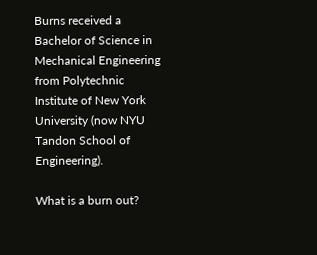Burns received a Bachelor of Science in Mechanical Engineering from Polytechnic Institute of New York University (now NYU Tandon School of Engineering).

What is a burn out?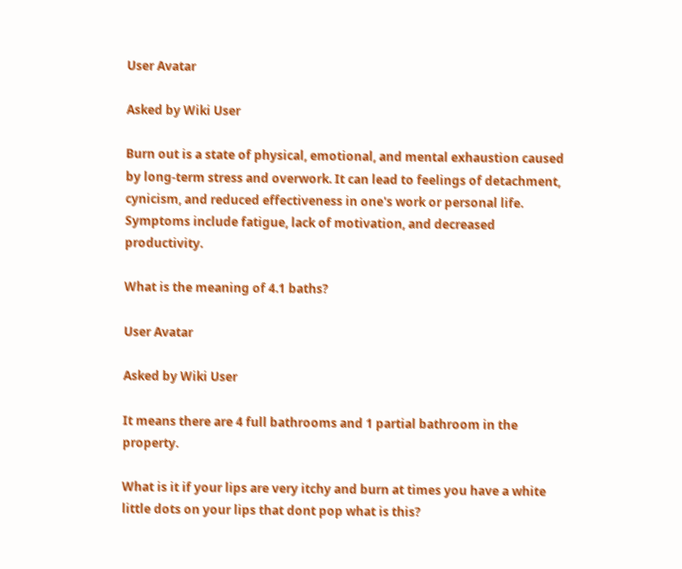User Avatar

Asked by Wiki User

Burn out is a state of physical, emotional, and mental exhaustion caused by long-term stress and overwork. It can lead to feelings of detachment, cynicism, and reduced effectiveness in one's work or personal life. Symptoms include fatigue, lack of motivation, and decreased productivity.

What is the meaning of 4.1 baths?

User Avatar

Asked by Wiki User

It means there are 4 full bathrooms and 1 partial bathroom in the property.

What is it if your lips are very itchy and burn at times you have a white little dots on your lips that dont pop what is this?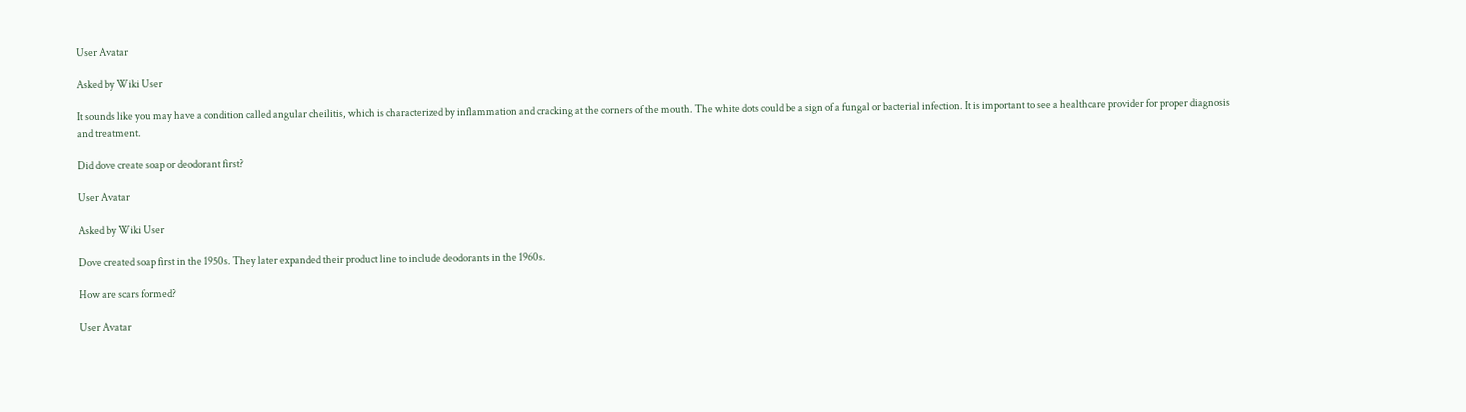User Avatar

Asked by Wiki User

It sounds like you may have a condition called angular cheilitis, which is characterized by inflammation and cracking at the corners of the mouth. The white dots could be a sign of a fungal or bacterial infection. It is important to see a healthcare provider for proper diagnosis and treatment.

Did dove create soap or deodorant first?

User Avatar

Asked by Wiki User

Dove created soap first in the 1950s. They later expanded their product line to include deodorants in the 1960s.

How are scars formed?

User Avatar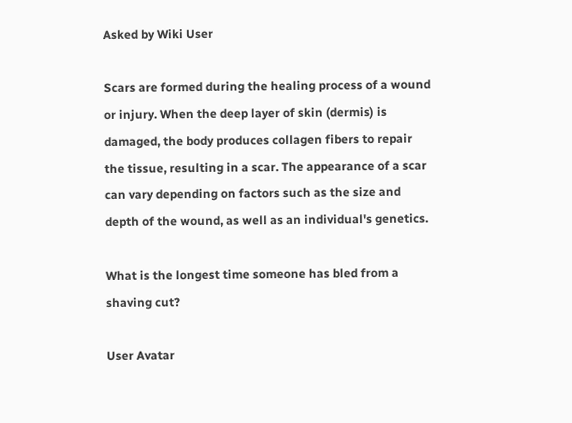Asked by Wiki User

Scars are formed during the healing process of a wound or injury. When the deep layer of skin (dermis) is damaged, the body produces collagen fibers to repair the tissue, resulting in a scar. The appearance of a scar can vary depending on factors such as the size and depth of the wound, as well as an individual's genetics.

What is the longest time someone has bled from a shaving cut?

User Avatar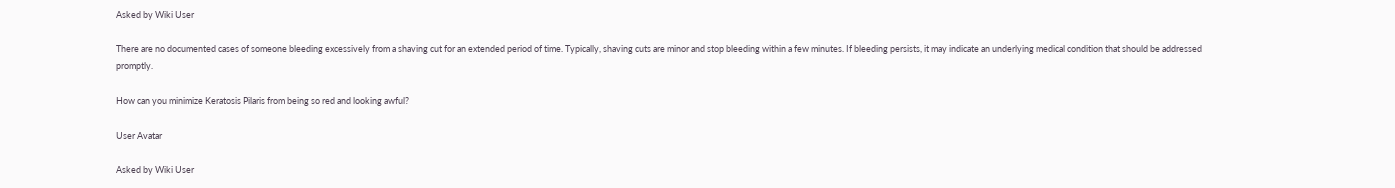Asked by Wiki User

There are no documented cases of someone bleeding excessively from a shaving cut for an extended period of time. Typically, shaving cuts are minor and stop bleeding within a few minutes. If bleeding persists, it may indicate an underlying medical condition that should be addressed promptly.

How can you minimize Keratosis Pilaris from being so red and looking awful?

User Avatar

Asked by Wiki User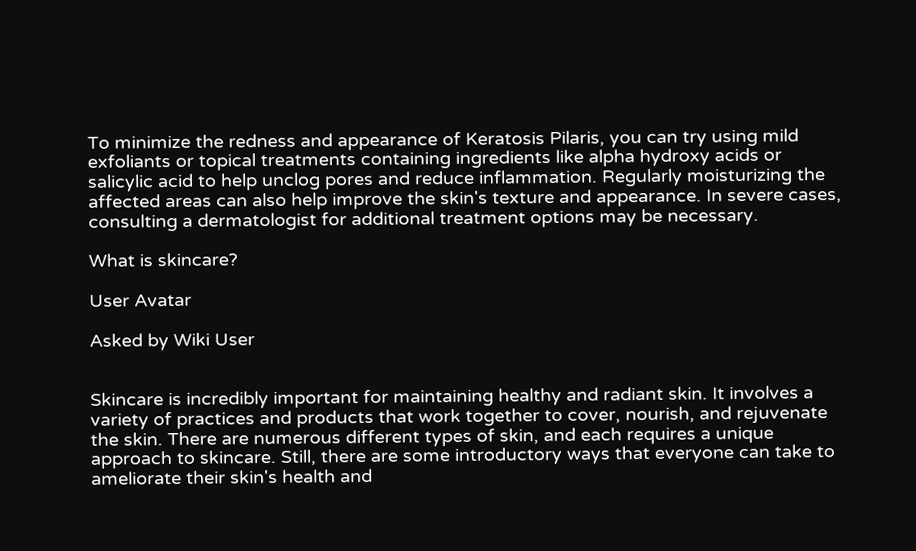To minimize the redness and appearance of Keratosis Pilaris, you can try using mild exfoliants or topical treatments containing ingredients like alpha hydroxy acids or salicylic acid to help unclog pores and reduce inflammation. Regularly moisturizing the affected areas can also help improve the skin's texture and appearance. In severe cases, consulting a dermatologist for additional treatment options may be necessary.

What is skincare?

User Avatar

Asked by Wiki User


Skincare is incredibly important for maintaining healthy and radiant skin. It involves a variety of practices and products that work together to cover, nourish, and rejuvenate the skin. There are numerous different types of skin, and each requires a unique approach to skincare. Still, there are some introductory ways that everyone can take to ameliorate their skin's health and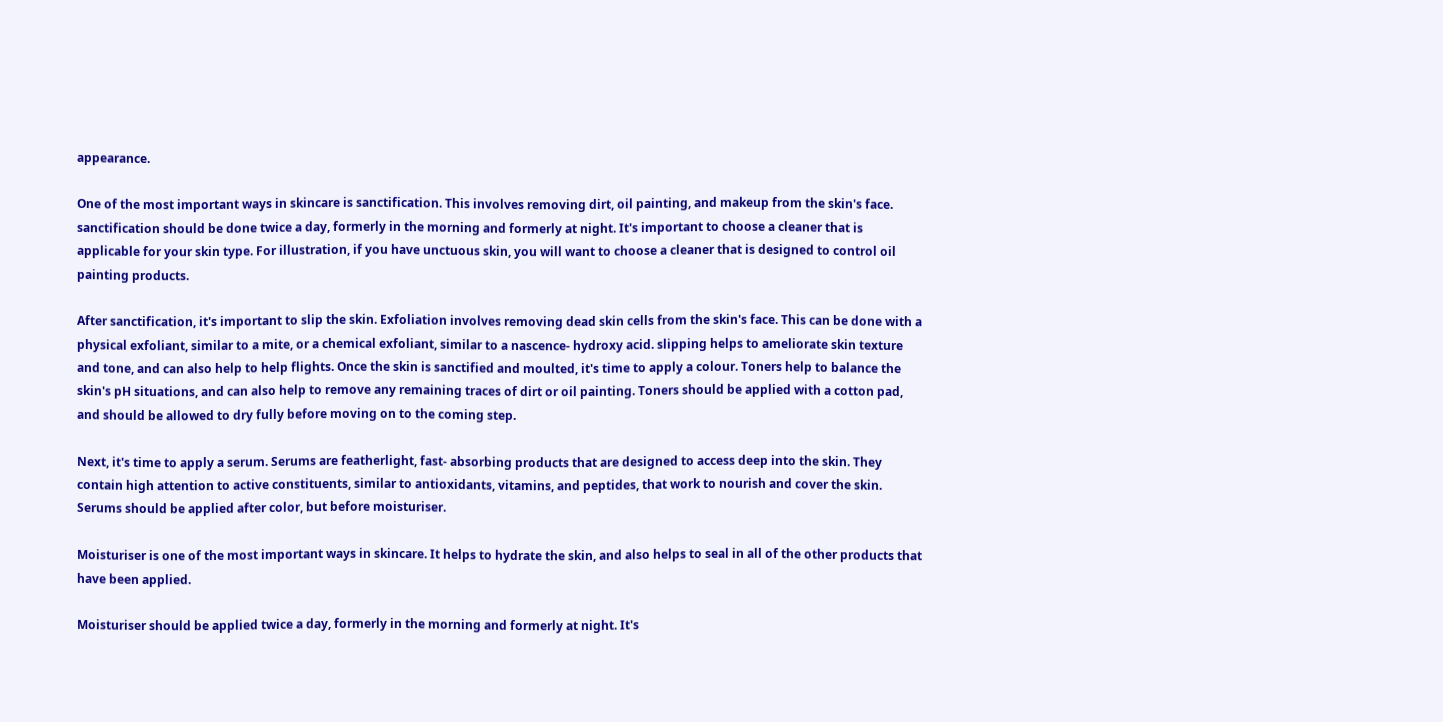appearance.

One of the most important ways in skincare is sanctification. This involves removing dirt, oil painting, and makeup from the skin's face. sanctification should be done twice a day, formerly in the morning and formerly at night. It's important to choose a cleaner that is applicable for your skin type. For illustration, if you have unctuous skin, you will want to choose a cleaner that is designed to control oil painting products.

After sanctification, it's important to slip the skin. Exfoliation involves removing dead skin cells from the skin's face. This can be done with a physical exfoliant, similar to a mite, or a chemical exfoliant, similar to a nascence- hydroxy acid. slipping helps to ameliorate skin texture and tone, and can also help to help flights. Once the skin is sanctified and moulted, it's time to apply a colour. Toners help to balance the skin's pH situations, and can also help to remove any remaining traces of dirt or oil painting. Toners should be applied with a cotton pad, and should be allowed to dry fully before moving on to the coming step.

Next, it's time to apply a serum. Serums are featherlight, fast- absorbing products that are designed to access deep into the skin. They contain high attention to active constituents, similar to antioxidants, vitamins, and peptides, that work to nourish and cover the skin. Serums should be applied after color, but before moisturiser.

Moisturiser is one of the most important ways in skincare. It helps to hydrate the skin, and also helps to seal in all of the other products that have been applied.

Moisturiser should be applied twice a day, formerly in the morning and formerly at night. It's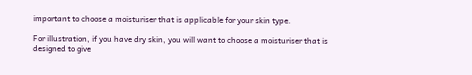important to choose a moisturiser that is applicable for your skin type.

For illustration, if you have dry skin, you will want to choose a moisturiser that is designed to give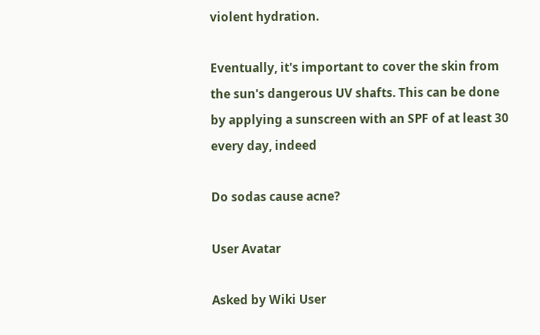violent hydration.

Eventually, it's important to cover the skin from the sun's dangerous UV shafts. This can be done by applying a sunscreen with an SPF of at least 30 every day, indeed

Do sodas cause acne?

User Avatar

Asked by Wiki User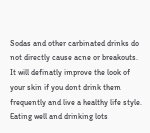Sodas and other carbinated drinks do not directly cause acne or breakouts. It will definatly improve the look of your skin if you dont drink them frequently and live a healthy life style. Eating well and drinking lots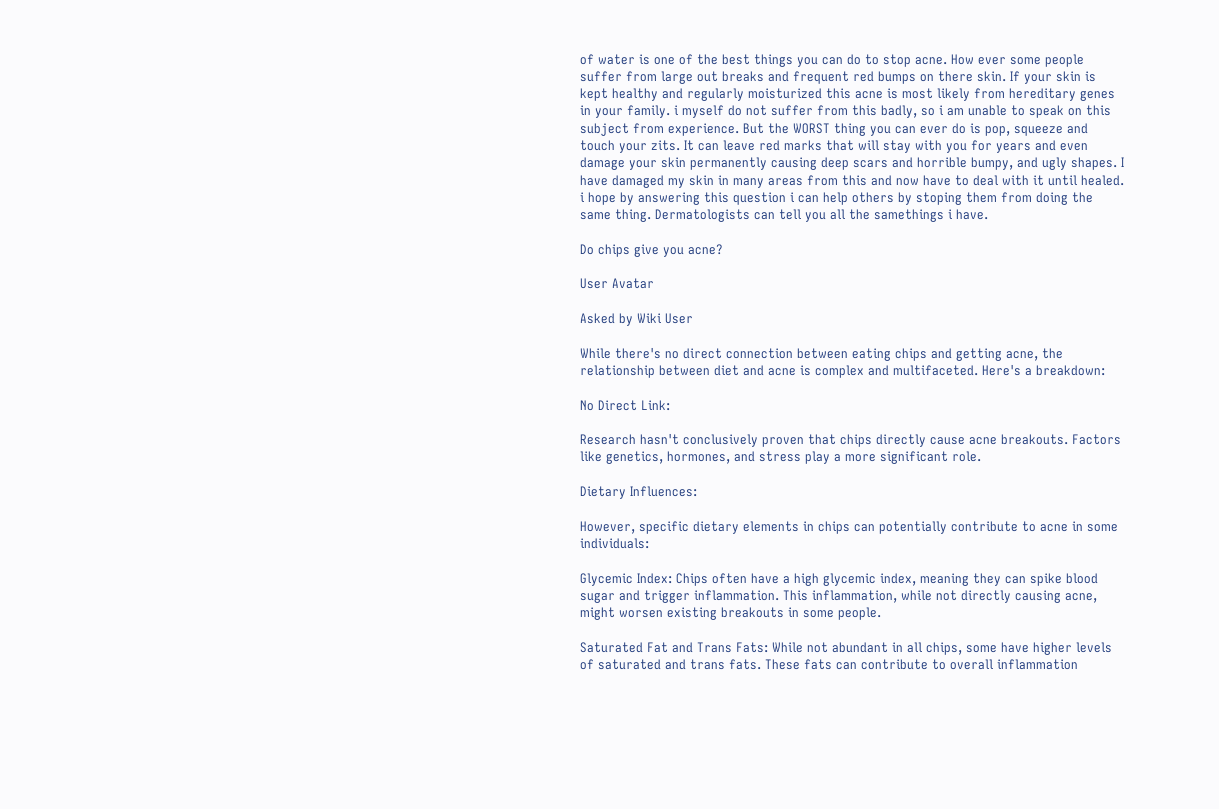of water is one of the best things you can do to stop acne. How ever some people suffer from large out breaks and frequent red bumps on there skin. If your skin is kept healthy and regularly moisturized this acne is most likely from hereditary genes in your family. i myself do not suffer from this badly, so i am unable to speak on this subject from experience. But the WORST thing you can ever do is pop, squeeze and touch your zits. It can leave red marks that will stay with you for years and even damage your skin permanently causing deep scars and horrible bumpy, and ugly shapes. I have damaged my skin in many areas from this and now have to deal with it until healed. i hope by answering this question i can help others by stoping them from doing the same thing. Dermatologists can tell you all the samethings i have.

Do chips give you acne?

User Avatar

Asked by Wiki User

While there's no direct connection between eating chips and getting acne, the relationship between diet and acne is complex and multifaceted. Here's a breakdown:

No Direct Link:

Research hasn't conclusively proven that chips directly cause acne breakouts. Factors like genetics, hormones, and stress play a more significant role.

Dietary Influences:

However, specific dietary elements in chips can potentially contribute to acne in some individuals:

Glycemic Index: Chips often have a high glycemic index, meaning they can spike blood sugar and trigger inflammation. This inflammation, while not directly causing acne, might worsen existing breakouts in some people.

Saturated Fat and Trans Fats: While not abundant in all chips, some have higher levels of saturated and trans fats. These fats can contribute to overall inflammation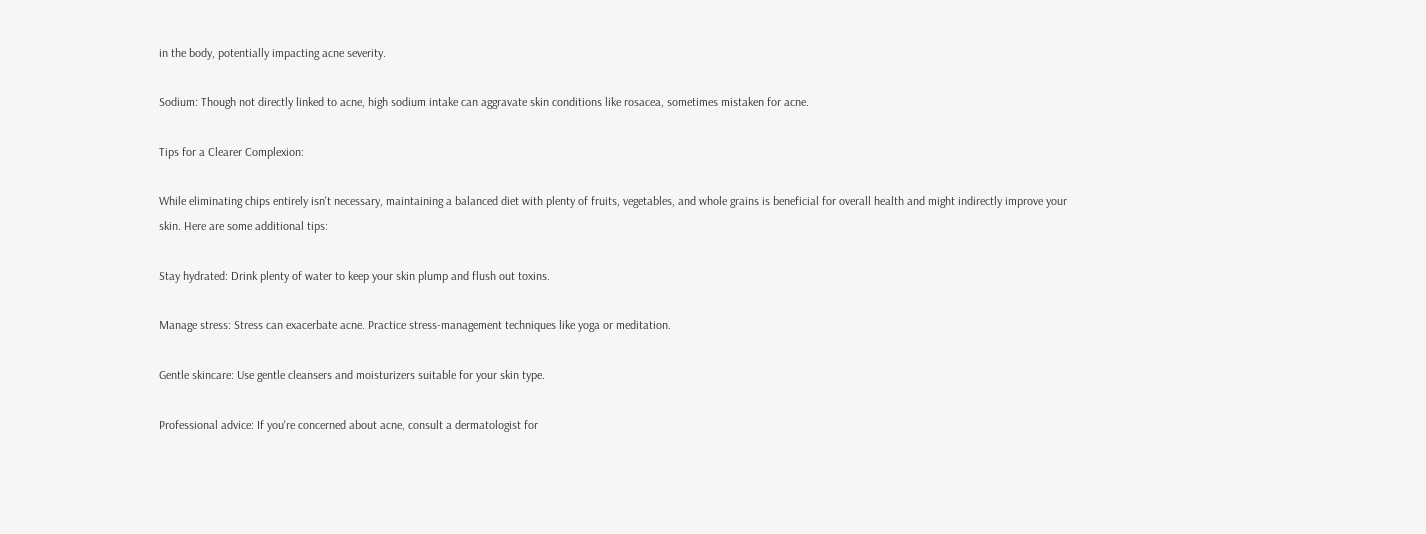in the body, potentially impacting acne severity.

Sodium: Though not directly linked to acne, high sodium intake can aggravate skin conditions like rosacea, sometimes mistaken for acne.

Tips for a Clearer Complexion:

While eliminating chips entirely isn't necessary, maintaining a balanced diet with plenty of fruits, vegetables, and whole grains is beneficial for overall health and might indirectly improve your skin. Here are some additional tips:

Stay hydrated: Drink plenty of water to keep your skin plump and flush out toxins.

Manage stress: Stress can exacerbate acne. Practice stress-management techniques like yoga or meditation.

Gentle skincare: Use gentle cleansers and moisturizers suitable for your skin type.

Professional advice: If you're concerned about acne, consult a dermatologist for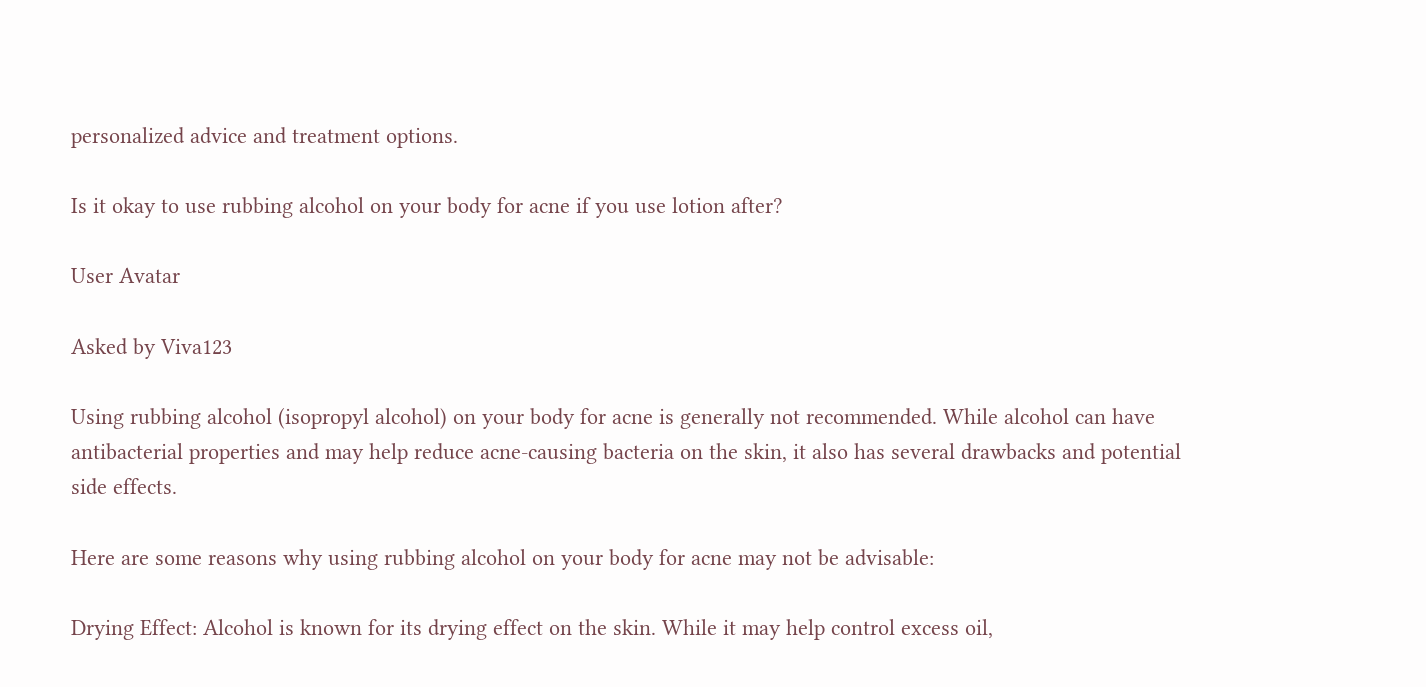personalized advice and treatment options.

Is it okay to use rubbing alcohol on your body for acne if you use lotion after?

User Avatar

Asked by Viva123

Using rubbing alcohol (isopropyl alcohol) on your body for acne is generally not recommended. While alcohol can have antibacterial properties and may help reduce acne-causing bacteria on the skin, it also has several drawbacks and potential side effects.

Here are some reasons why using rubbing alcohol on your body for acne may not be advisable:

Drying Effect: Alcohol is known for its drying effect on the skin. While it may help control excess oil,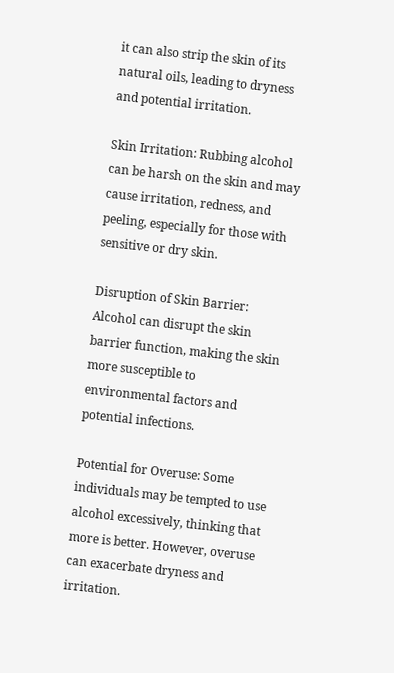it can also strip the skin of its natural oils, leading to dryness and potential irritation.

Skin Irritation: Rubbing alcohol can be harsh on the skin and may cause irritation, redness, and peeling, especially for those with sensitive or dry skin.

Disruption of Skin Barrier: Alcohol can disrupt the skin barrier function, making the skin more susceptible to environmental factors and potential infections.

Potential for Overuse: Some individuals may be tempted to use alcohol excessively, thinking that more is better. However, overuse can exacerbate dryness and irritation.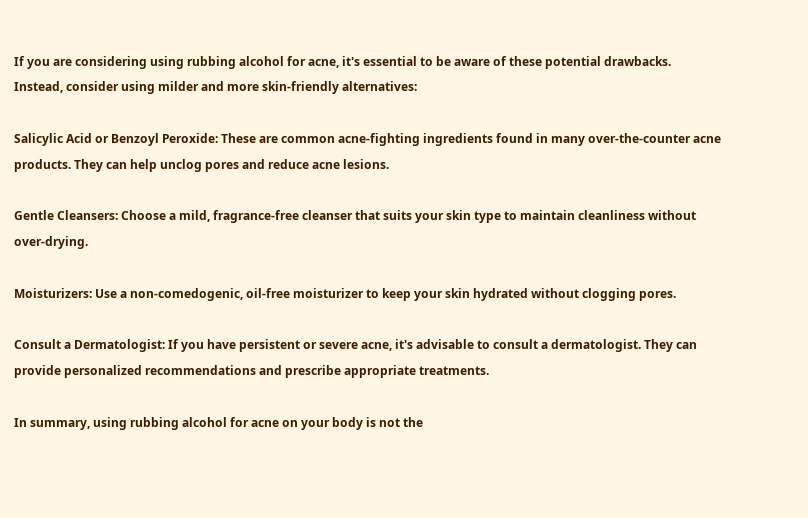If you are considering using rubbing alcohol for acne, it's essential to be aware of these potential drawbacks. Instead, consider using milder and more skin-friendly alternatives:

Salicylic Acid or Benzoyl Peroxide: These are common acne-fighting ingredients found in many over-the-counter acne products. They can help unclog pores and reduce acne lesions.

Gentle Cleansers: Choose a mild, fragrance-free cleanser that suits your skin type to maintain cleanliness without over-drying.

Moisturizers: Use a non-comedogenic, oil-free moisturizer to keep your skin hydrated without clogging pores.

Consult a Dermatologist: If you have persistent or severe acne, it's advisable to consult a dermatologist. They can provide personalized recommendations and prescribe appropriate treatments.

In summary, using rubbing alcohol for acne on your body is not the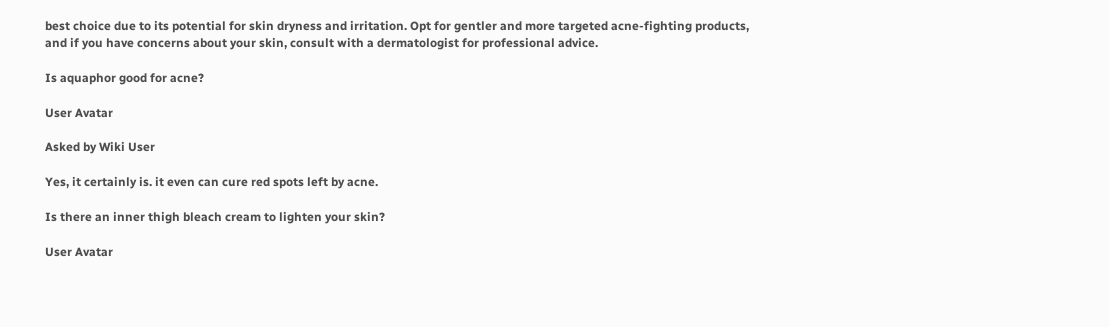best choice due to its potential for skin dryness and irritation. Opt for gentler and more targeted acne-fighting products, and if you have concerns about your skin, consult with a dermatologist for professional advice.

Is aquaphor good for acne?

User Avatar

Asked by Wiki User

Yes, it certainly is. it even can cure red spots left by acne.

Is there an inner thigh bleach cream to lighten your skin?

User Avatar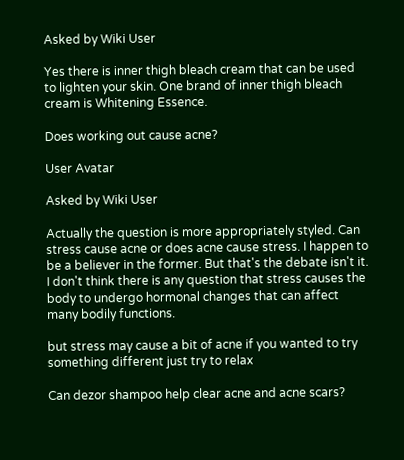Asked by Wiki User

Yes there is inner thigh bleach cream that can be used to lighten your skin. One brand of inner thigh bleach cream is Whitening Essence.

Does working out cause acne?

User Avatar

Asked by Wiki User

Actually the question is more appropriately styled. Can stress cause acne or does acne cause stress. I happen to be a believer in the former. But that's the debate isn't it. I don't think there is any question that stress causes the body to undergo hormonal changes that can affect many bodily functions.

but stress may cause a bit of acne if you wanted to try something different just try to relax

Can dezor shampoo help clear acne and acne scars?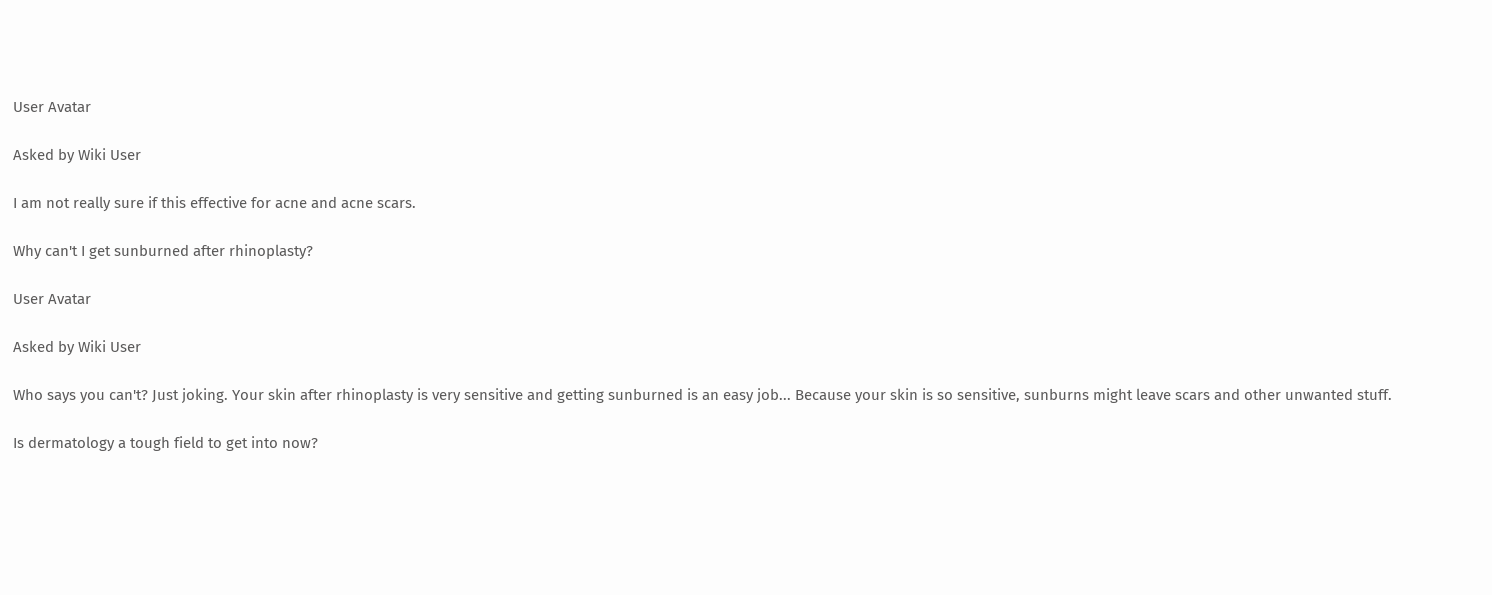User Avatar

Asked by Wiki User

I am not really sure if this effective for acne and acne scars.

Why can't I get sunburned after rhinoplasty?

User Avatar

Asked by Wiki User

Who says you can't? Just joking. Your skin after rhinoplasty is very sensitive and getting sunburned is an easy job... Because your skin is so sensitive, sunburns might leave scars and other unwanted stuff.

Is dermatology a tough field to get into now?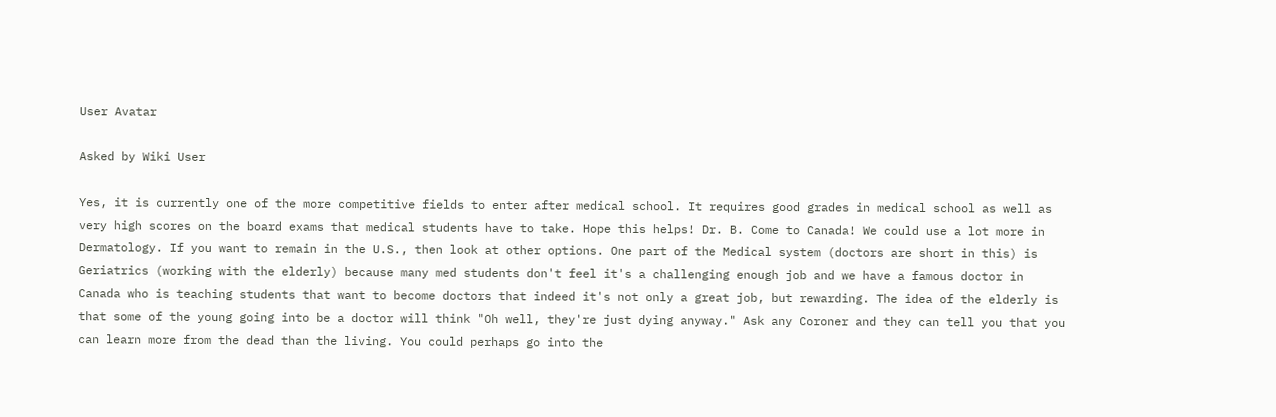User Avatar

Asked by Wiki User

Yes, it is currently one of the more competitive fields to enter after medical school. It requires good grades in medical school as well as very high scores on the board exams that medical students have to take. Hope this helps! Dr. B. Come to Canada! We could use a lot more in Dermatology. If you want to remain in the U.S., then look at other options. One part of the Medical system (doctors are short in this) is Geriatrics (working with the elderly) because many med students don't feel it's a challenging enough job and we have a famous doctor in Canada who is teaching students that want to become doctors that indeed it's not only a great job, but rewarding. The idea of the elderly is that some of the young going into be a doctor will think "Oh well, they're just dying anyway." Ask any Coroner and they can tell you that you can learn more from the dead than the living. You could perhaps go into the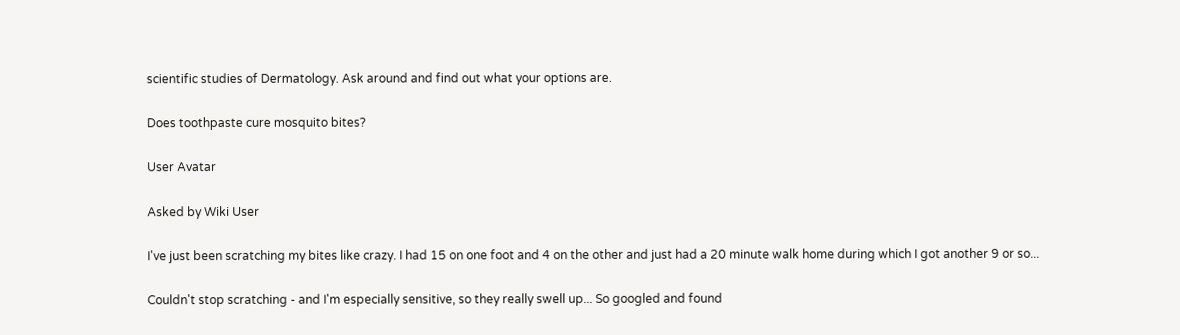scientific studies of Dermatology. Ask around and find out what your options are.

Does toothpaste cure mosquito bites?

User Avatar

Asked by Wiki User

I've just been scratching my bites like crazy. I had 15 on one foot and 4 on the other and just had a 20 minute walk home during which I got another 9 or so...

Couldn't stop scratching - and I'm especially sensitive, so they really swell up... So googled and found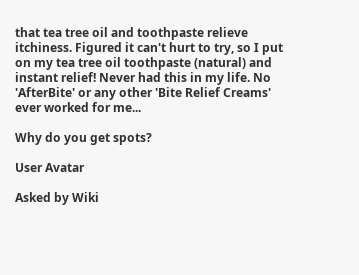that tea tree oil and toothpaste relieve itchiness. Figured it can't hurt to try, so I put on my tea tree oil toothpaste (natural) and instant relief! Never had this in my life. No 'AfterBite' or any other 'Bite Relief Creams' ever worked for me...

Why do you get spots?

User Avatar

Asked by Wiki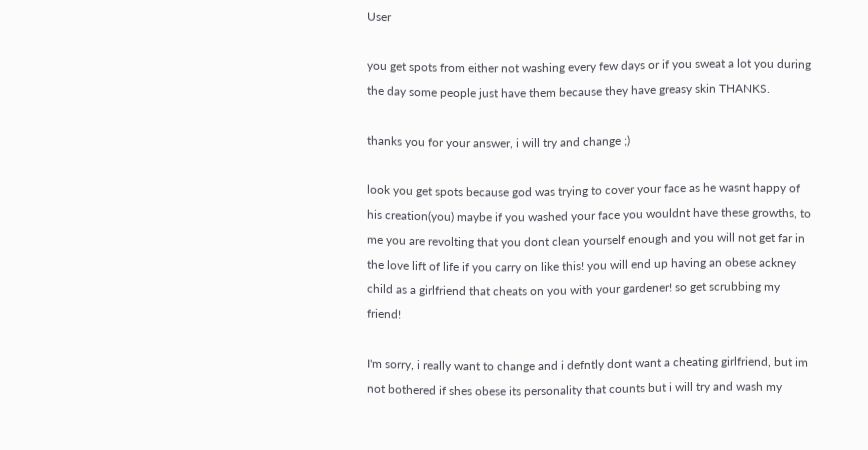User

you get spots from either not washing every few days or if you sweat a lot you during the day some people just have them because they have greasy skin THANKS.

thanks you for your answer, i will try and change ;)

look you get spots because god was trying to cover your face as he wasnt happy of his creation(you) maybe if you washed your face you wouldnt have these growths, to me you are revolting that you dont clean yourself enough and you will not get far in the love lift of life if you carry on like this! you will end up having an obese ackney child as a girlfriend that cheats on you with your gardener! so get scrubbing my friend!

I'm sorry, i really want to change and i defntly dont want a cheating girlfriend, but im not bothered if shes obese its personality that counts but i will try and wash my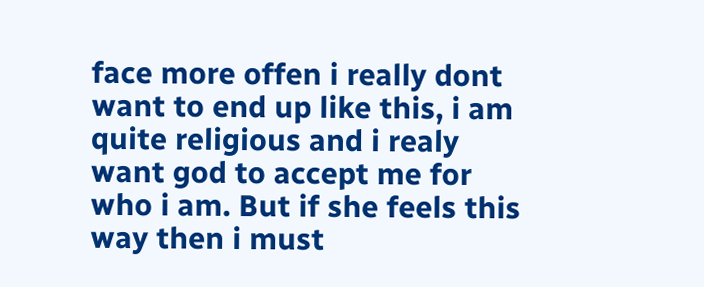face more offen i really dont want to end up like this, i am quite religious and i realy want god to accept me for who i am. But if she feels this way then i must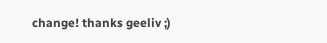change! thanks geeliv ;)